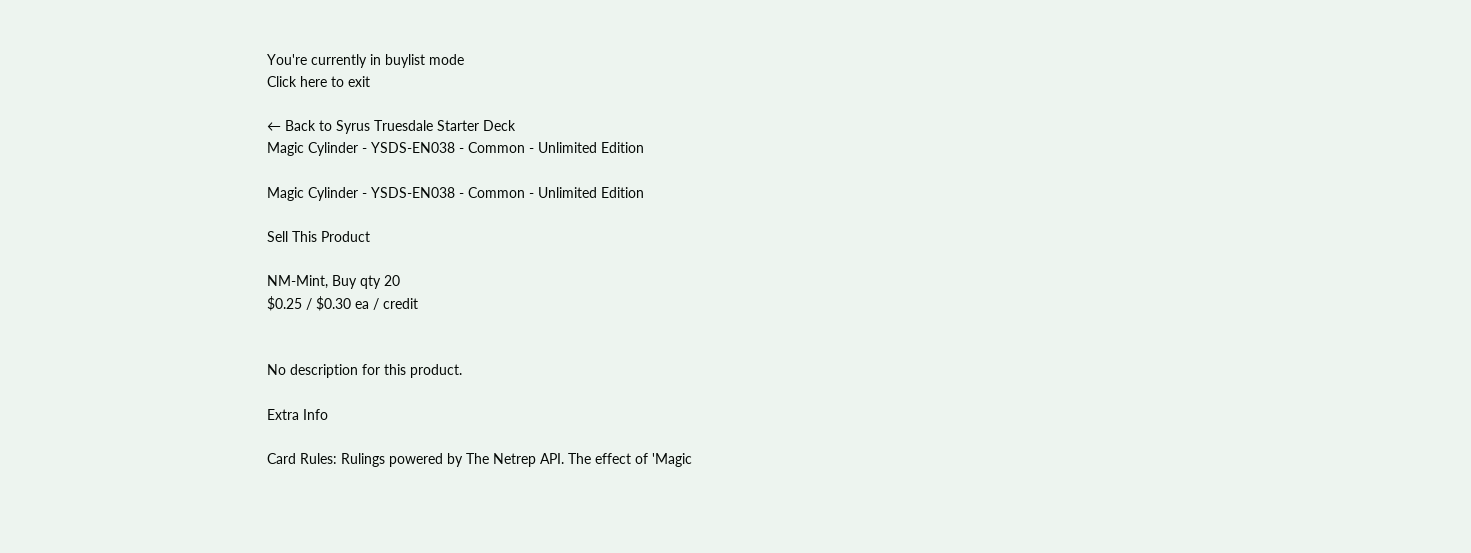You're currently in buylist mode
Click here to exit

← Back to Syrus Truesdale Starter Deck
Magic Cylinder - YSDS-EN038 - Common - Unlimited Edition

Magic Cylinder - YSDS-EN038 - Common - Unlimited Edition

Sell This Product

NM-Mint, Buy qty 20
$0.25 / $0.30 ea / credit


No description for this product.

Extra Info

Card Rules: Rulings powered by The Netrep API. The effect of 'Magic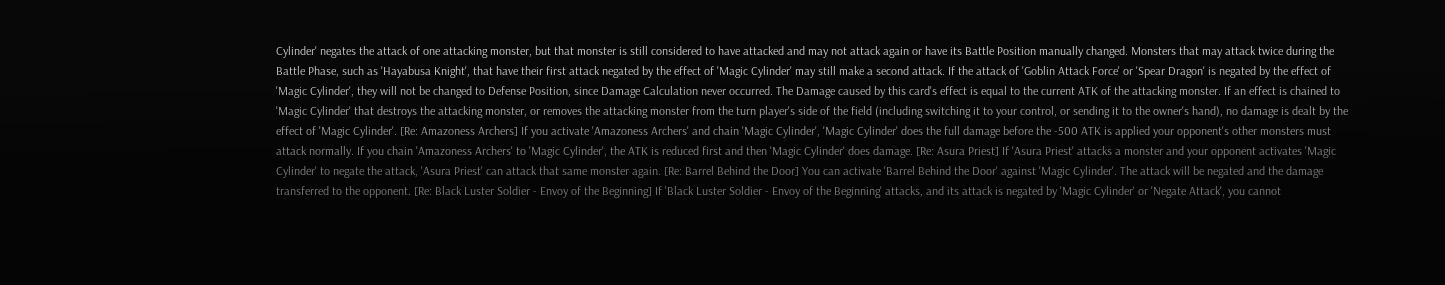Cylinder' negates the attack of one attacking monster, but that monster is still considered to have attacked and may not attack again or have its Battle Position manually changed. Monsters that may attack twice during the Battle Phase, such as 'Hayabusa Knight', that have their first attack negated by the effect of 'Magic Cylinder' may still make a second attack. If the attack of 'Goblin Attack Force' or 'Spear Dragon' is negated by the effect of 'Magic Cylinder', they will not be changed to Defense Position, since Damage Calculation never occurred. The Damage caused by this card's effect is equal to the current ATK of the attacking monster. If an effect is chained to 'Magic Cylinder' that destroys the attacking monster, or removes the attacking monster from the turn player's side of the field (including switching it to your control, or sending it to the owner's hand), no damage is dealt by the effect of 'Magic Cylinder'. [Re: Amazoness Archers] If you activate 'Amazoness Archers' and chain 'Magic Cylinder', 'Magic Cylinder' does the full damage before the -500 ATK is applied your opponent's other monsters must attack normally. If you chain 'Amazoness Archers' to 'Magic Cylinder', the ATK is reduced first and then 'Magic Cylinder' does damage. [Re: Asura Priest] If 'Asura Priest' attacks a monster and your opponent activates 'Magic Cylinder' to negate the attack, 'Asura Priest' can attack that same monster again. [Re: Barrel Behind the Door] You can activate 'Barrel Behind the Door' against 'Magic Cylinder'. The attack will be negated and the damage transferred to the opponent. [Re: Black Luster Soldier - Envoy of the Beginning] If 'Black Luster Soldier - Envoy of the Beginning' attacks, and its attack is negated by 'Magic Cylinder' or 'Negate Attack', you cannot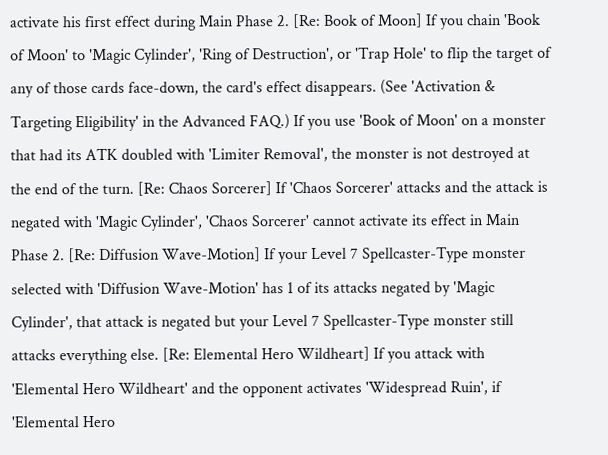activate his first effect during Main Phase 2. [Re: Book of Moon] If you chain 'Book of Moon' to 'Magic Cylinder', 'Ring of Destruction', or 'Trap Hole' to flip the target of any of those cards face-down, the card's effect disappears. (See 'Activation & Targeting Eligibility' in the Advanced FAQ.) If you use 'Book of Moon' on a monster that had its ATK doubled with 'Limiter Removal', the monster is not destroyed at the end of the turn. [Re: Chaos Sorcerer] If 'Chaos Sorcerer' attacks and the attack is negated with 'Magic Cylinder', 'Chaos Sorcerer' cannot activate its effect in Main Phase 2. [Re: Diffusion Wave-Motion] If your Level 7 Spellcaster-Type monster selected with 'Diffusion Wave-Motion' has 1 of its attacks negated by 'Magic Cylinder', that attack is negated but your Level 7 Spellcaster-Type monster still attacks everything else. [Re: Elemental Hero Wildheart] If you attack with 'Elemental Hero Wildheart' and the opponent activates 'Widespread Ruin', if 'Elemental Hero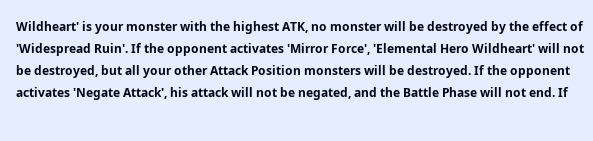Wildheart' is your monster with the highest ATK, no monster will be destroyed by the effect of 'Widespread Ruin'. If the opponent activates 'Mirror Force', 'Elemental Hero Wildheart' will not be destroyed, but all your other Attack Position monsters will be destroyed. If the opponent activates 'Negate Attack', his attack will not be negated, and the Battle Phase will not end. If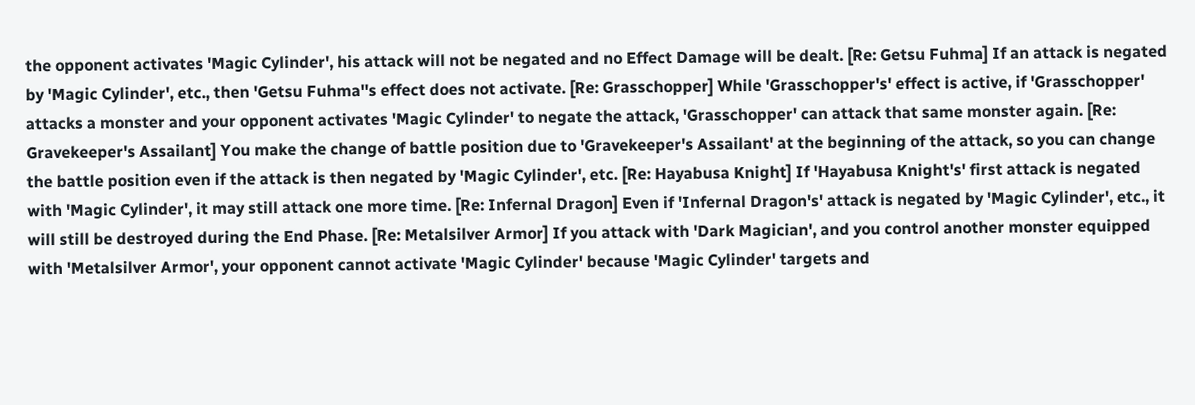the opponent activates 'Magic Cylinder', his attack will not be negated and no Effect Damage will be dealt. [Re: Getsu Fuhma] If an attack is negated by 'Magic Cylinder', etc., then 'Getsu Fuhma''s effect does not activate. [Re: Grasschopper] While 'Grasschopper's' effect is active, if 'Grasschopper' attacks a monster and your opponent activates 'Magic Cylinder' to negate the attack, 'Grasschopper' can attack that same monster again. [Re: Gravekeeper's Assailant] You make the change of battle position due to 'Gravekeeper's Assailant' at the beginning of the attack, so you can change the battle position even if the attack is then negated by 'Magic Cylinder', etc. [Re: Hayabusa Knight] If 'Hayabusa Knight's' first attack is negated with 'Magic Cylinder', it may still attack one more time. [Re: Infernal Dragon] Even if 'Infernal Dragon's' attack is negated by 'Magic Cylinder', etc., it will still be destroyed during the End Phase. [Re: Metalsilver Armor] If you attack with 'Dark Magician', and you control another monster equipped with 'Metalsilver Armor', your opponent cannot activate 'Magic Cylinder' because 'Magic Cylinder' targets and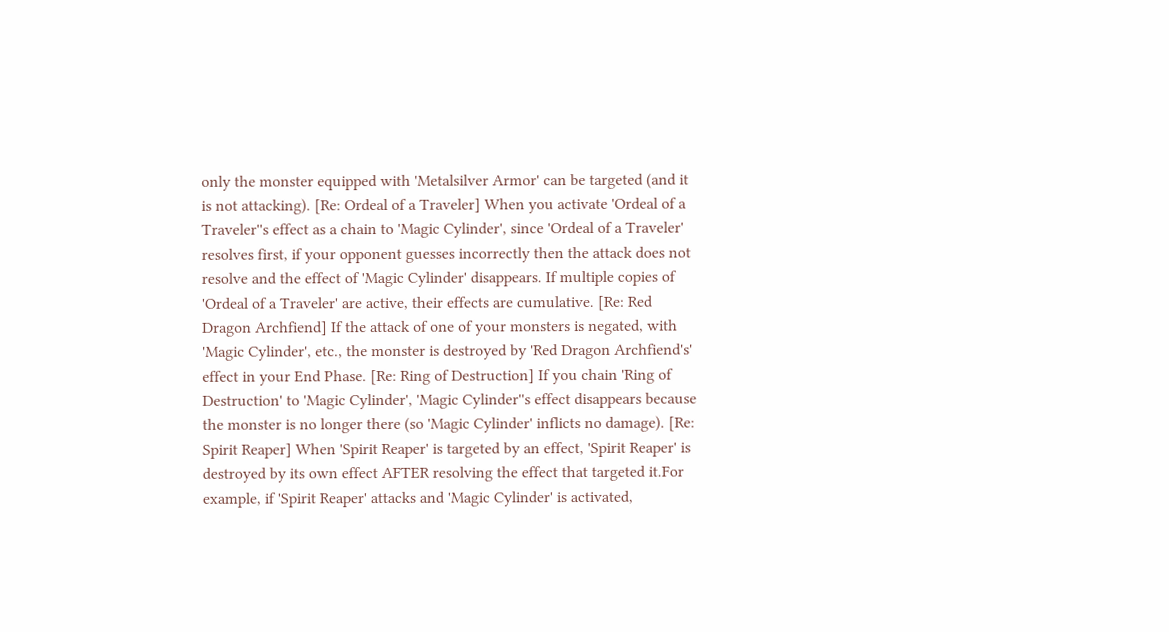only the monster equipped with 'Metalsilver Armor' can be targeted (and it is not attacking). [Re: Ordeal of a Traveler] When you activate 'Ordeal of a Traveler''s effect as a chain to 'Magic Cylinder', since 'Ordeal of a Traveler' resolves first, if your opponent guesses incorrectly then the attack does not resolve and the effect of 'Magic Cylinder' disappears. If multiple copies of 'Ordeal of a Traveler' are active, their effects are cumulative. [Re: Red Dragon Archfiend] If the attack of one of your monsters is negated, with 'Magic Cylinder', etc., the monster is destroyed by 'Red Dragon Archfiend's' effect in your End Phase. [Re: Ring of Destruction] If you chain 'Ring of Destruction' to 'Magic Cylinder', 'Magic Cylinder''s effect disappears because the monster is no longer there (so 'Magic Cylinder' inflicts no damage). [Re: Spirit Reaper] When 'Spirit Reaper' is targeted by an effect, 'Spirit Reaper' is destroyed by its own effect AFTER resolving the effect that targeted it.For example, if 'Spirit Reaper' attacks and 'Magic Cylinder' is activated,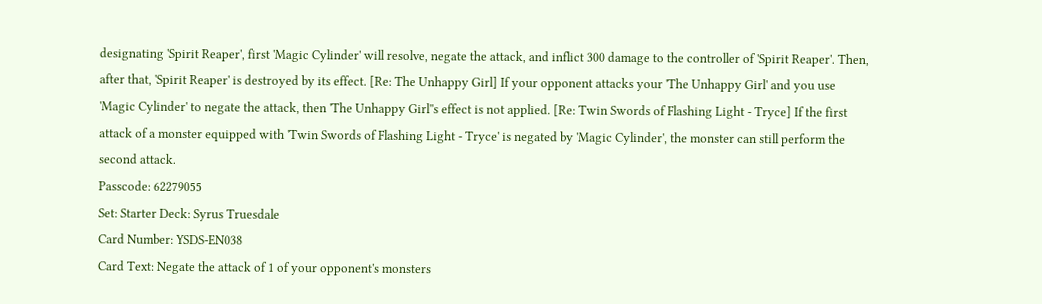designating 'Spirit Reaper', first 'Magic Cylinder' will resolve, negate the attack, and inflict 300 damage to the controller of 'Spirit Reaper'. Then, after that, 'Spirit Reaper' is destroyed by its effect. [Re: The Unhappy Girl] If your opponent attacks your 'The Unhappy Girl' and you use 'Magic Cylinder' to negate the attack, then 'The Unhappy Girl''s effect is not applied. [Re: Twin Swords of Flashing Light - Tryce] If the first attack of a monster equipped with 'Twin Swords of Flashing Light - Tryce' is negated by 'Magic Cylinder', the monster can still perform the second attack.
Passcode: 62279055
Set: Starter Deck: Syrus Truesdale
Card Number: YSDS-EN038
Card Text: Negate the attack of 1 of your opponent's monsters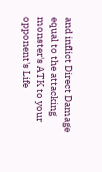and inflict Direct Damage equal to the attacking monster's ATK to your opponent's Life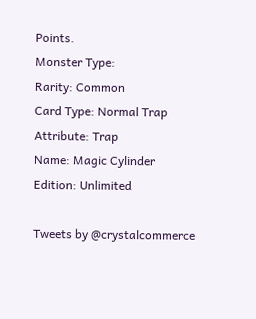Points.
Monster Type:
Rarity: Common
Card Type: Normal Trap
Attribute: Trap
Name: Magic Cylinder
Edition: Unlimited

Tweets by @crystalcommerce